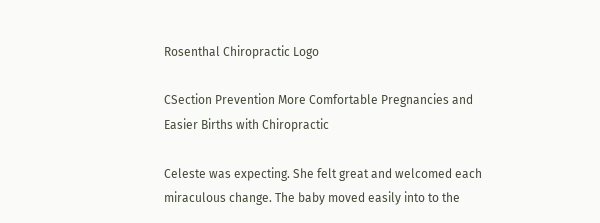Rosenthal Chiropractic Logo

CSection Prevention More Comfortable Pregnancies and Easier Births with Chiropractic

Celeste was expecting. She felt great and welcomed each miraculous change. The baby moved easily into to the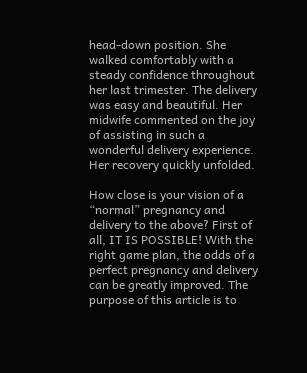head-down position. She walked comfortably with a steady confidence throughout her last trimester. The delivery was easy and beautiful. Her midwife commented on the joy of assisting in such a wonderful delivery experience. Her recovery quickly unfolded.

How close is your vision of a “normal” pregnancy and delivery to the above? First of all, IT IS POSSIBLE! With the right game plan, the odds of a perfect pregnancy and delivery can be greatly improved. The purpose of this article is to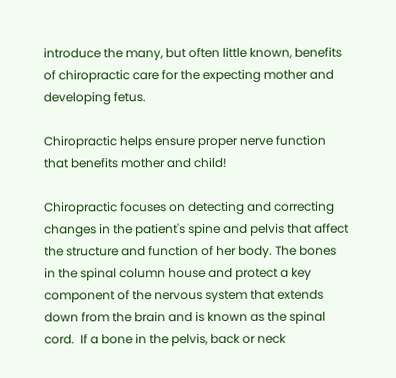introduce the many, but often little known, benefits of chiropractic care for the expecting mother and developing fetus.

Chiropractic helps ensure proper nerve function that benefits mother and child!

Chiropractic focuses on detecting and correcting changes in the patient's spine and pelvis that affect the structure and function of her body. The bones in the spinal column house and protect a key component of the nervous system that extends down from the brain and is known as the spinal cord.  If a bone in the pelvis, back or neck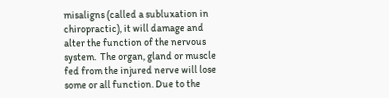misaligns (called a subluxation in chiropractic), it will damage and alter the function of the nervous system.  The organ, gland or muscle fed from the injured nerve will lose some or all function. Due to the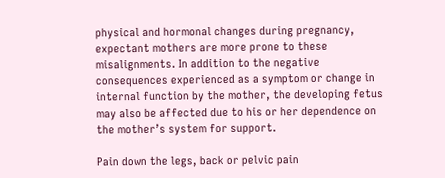physical and hormonal changes during pregnancy, expectant mothers are more prone to these misalignments. In addition to the negative consequences experienced as a symptom or change in internal function by the mother, the developing fetus may also be affected due to his or her dependence on the mother’s system for support.

Pain down the legs, back or pelvic pain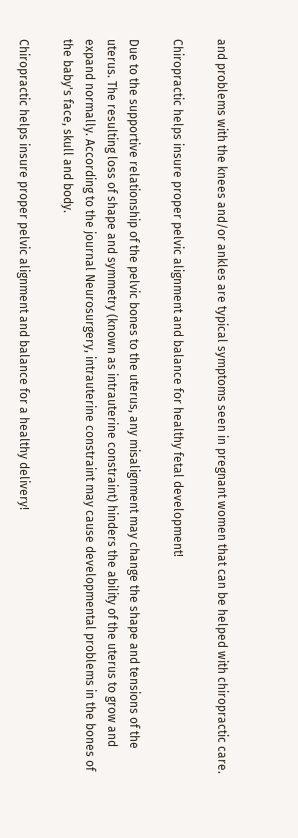and problems with the knees and/or ankles are typical symptoms seen in pregnant women that can be helped with chiropractic care.

Chiropractic helps insure proper pelvic alignment and balance for healthy fetal development!

Due to the supportive relationship of the pelvic bones to the uterus, any misalignment may change the shape and tensions of the uterus. The resulting loss of shape and symmetry (known as intrauterine constraint) hinders the ability of the uterus to grow and expand normally. According to the journal Neurosurgery, intrauterine constraint may cause developmental problems in the bones of the baby's face, skull and body.

Chiropractic helps insure proper pelvic alignment and balance for a healthy delivery!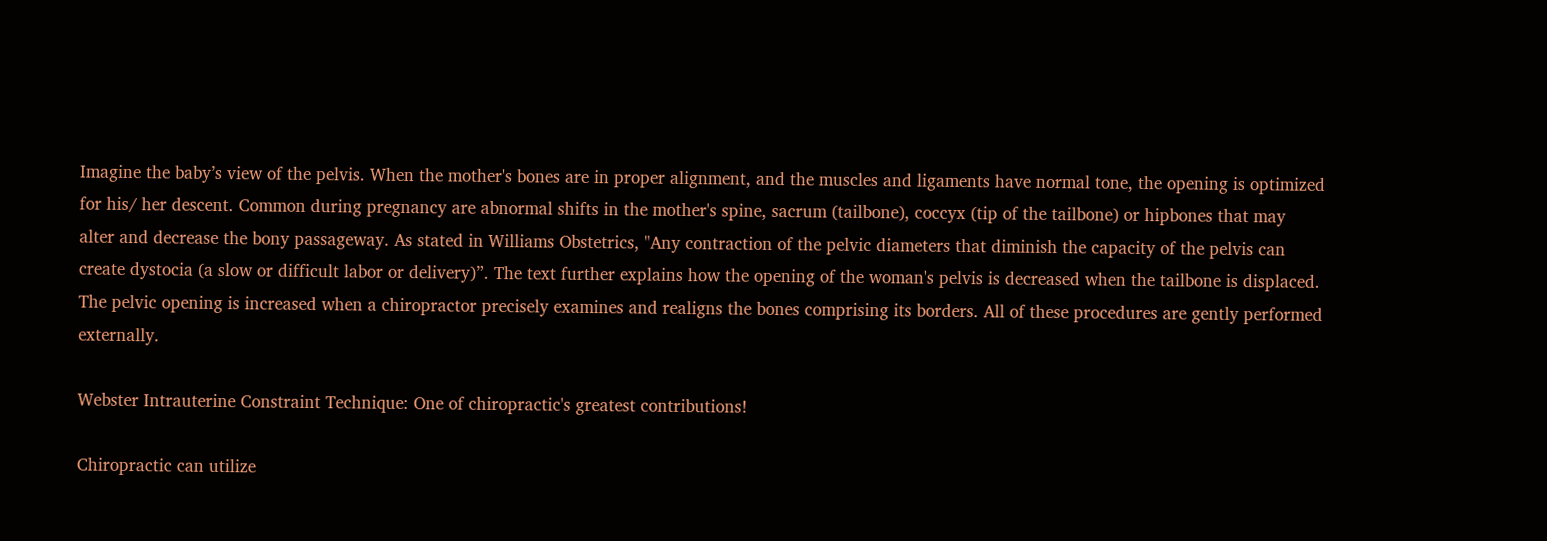Imagine the baby’s view of the pelvis. When the mother's bones are in proper alignment, and the muscles and ligaments have normal tone, the opening is optimized for his/ her descent. Common during pregnancy are abnormal shifts in the mother's spine, sacrum (tailbone), coccyx (tip of the tailbone) or hipbones that may alter and decrease the bony passageway. As stated in Williams Obstetrics, "Any contraction of the pelvic diameters that diminish the capacity of the pelvis can create dystocia (a slow or difficult labor or delivery)”. The text further explains how the opening of the woman's pelvis is decreased when the tailbone is displaced. The pelvic opening is increased when a chiropractor precisely examines and realigns the bones comprising its borders. All of these procedures are gently performed externally.

Webster Intrauterine Constraint Technique: One of chiropractic's greatest contributions!

Chiropractic can utilize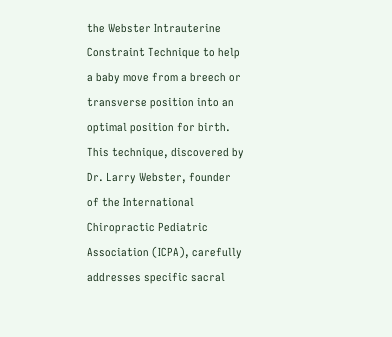the Webster Intrauterine Constraint Technique to help a baby move from a breech or transverse position into an optimal position for birth. This technique, discovered by Dr. Larry Webster, founder of the International Chiropractic Pediatric Association (ICPA), carefully addresses specific sacral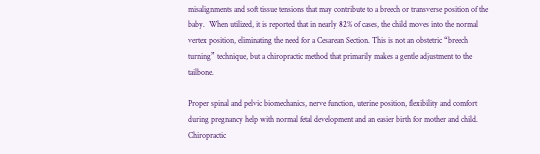misalignments and soft tissue tensions that may contribute to a breech or transverse position of the baby.  When utilized, it is reported that in nearly 82% of cases, the child moves into the normal vertex position, eliminating the need for a Cesarean Section. This is not an obstetric “breech turning” technique, but a chiropractic method that primarily makes a gentle adjustment to the tailbone.

Proper spinal and pelvic biomechanics, nerve function, uterine position, flexibility and comfort during pregnancy help with normal fetal development and an easier birth for mother and child. Chiropractic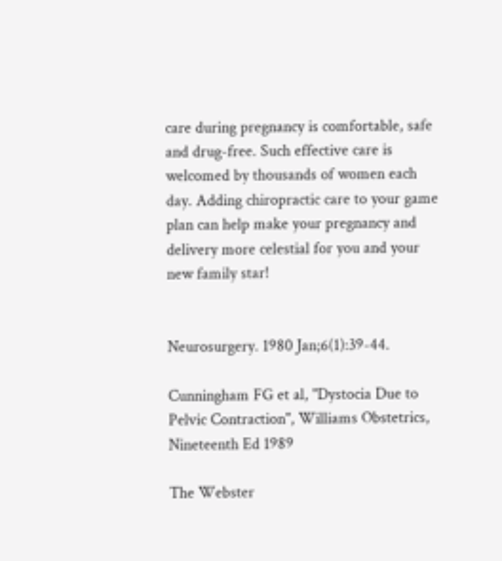care during pregnancy is comfortable, safe and drug-free. Such effective care is welcomed by thousands of women each day. Adding chiropractic care to your game plan can help make your pregnancy and delivery more celestial for you and your new family star!


Neurosurgery. 1980 Jan;6(1):39-44.

Cunningham FG et al, "Dystocia Due to Pelvic Contraction", Williams Obstetrics, Nineteenth Ed 1989

The Webster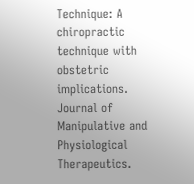Technique: A chiropractic technique with obstetric implications. Journal of Manipulative and Physiological Therapeutics.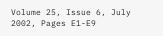Volume 25, Issue 6, July 2002, Pages E1-E9